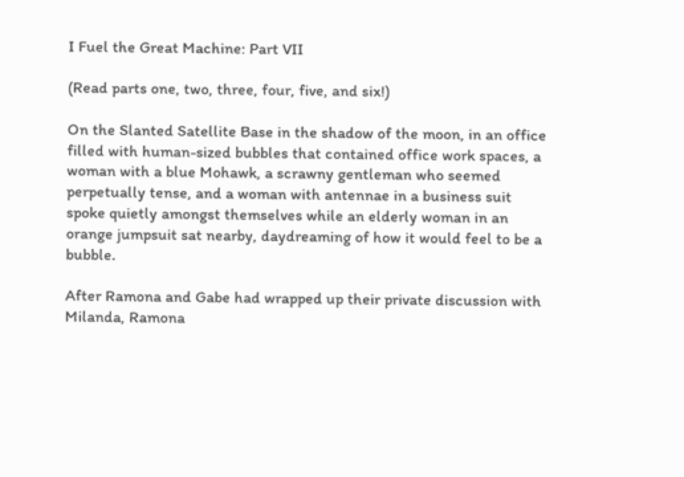I Fuel the Great Machine: Part VII

(Read parts one, two, three, four, five, and six!)

On the Slanted Satellite Base in the shadow of the moon, in an office filled with human-sized bubbles that contained office work spaces, a woman with a blue Mohawk, a scrawny gentleman who seemed perpetually tense, and a woman with antennae in a business suit spoke quietly amongst themselves while an elderly woman in an orange jumpsuit sat nearby, daydreaming of how it would feel to be a bubble.

After Ramona and Gabe had wrapped up their private discussion with Milanda, Ramona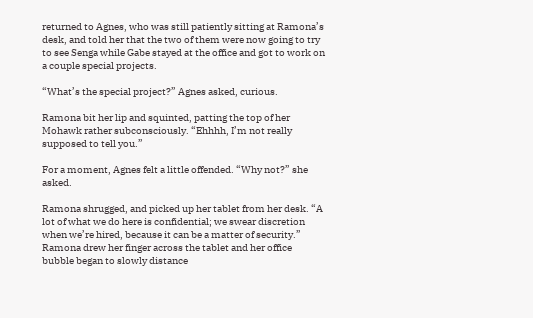returned to Agnes, who was still patiently sitting at Ramona’s desk, and told her that the two of them were now going to try to see Senga while Gabe stayed at the office and got to work on a couple special projects.

“What’s the special project?” Agnes asked, curious.

Ramona bit her lip and squinted, patting the top of her Mohawk rather subconsciously. “Ehhhh, I’m not really supposed to tell you.”

For a moment, Agnes felt a little offended. “Why not?” she asked.

Ramona shrugged, and picked up her tablet from her desk. “A lot of what we do here is confidential; we swear discretion when we’re hired, because it can be a matter of security.” Ramona drew her finger across the tablet and her office bubble began to slowly distance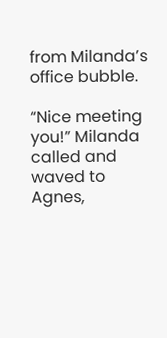from Milanda’s office bubble.

“Nice meeting you!” Milanda called and waved to Agnes,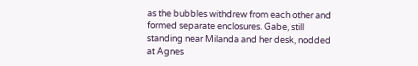as the bubbles withdrew from each other and formed separate enclosures. Gabe, still standing near Milanda and her desk, nodded at Agnes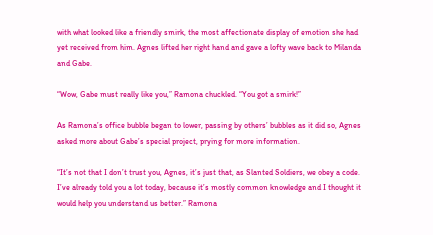with what looked like a friendly smirk, the most affectionate display of emotion she had yet received from him. Agnes lifted her right hand and gave a lofty wave back to Milanda and Gabe.

“Wow, Gabe must really like you,” Ramona chuckled. “You got a smirk!”

As Ramona’s office bubble began to lower, passing by others’ bubbles as it did so, Agnes asked more about Gabe’s special project, prying for more information.

“It’s not that I don’t trust you, Agnes, it’s just that, as Slanted Soldiers, we obey a code. I’ve already told you a lot today, because it’s mostly common knowledge and I thought it would help you understand us better.” Ramona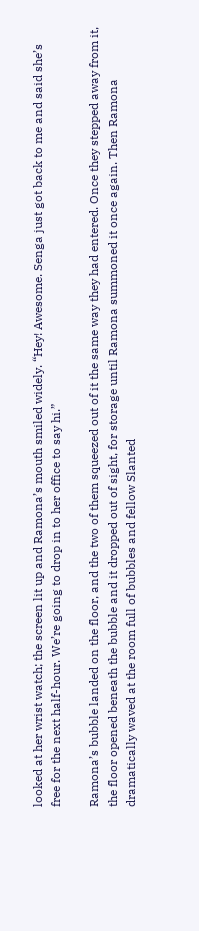looked at her wrist watch; the screen lit up and Ramona’s mouth smiled widely. “Hey! Awesome. Senga just got back to me and said she’s free for the next half-hour. We’re going to drop in to her office to say hi.”

Ramona’s bubble landed on the floor, and the two of them squeezed out of it the same way they had entered. Once they stepped away from it, the floor opened beneath the bubble and it dropped out of sight, for storage until Ramona summoned it once again. Then Ramona dramatically waved at the room full of bubbles and fellow Slanted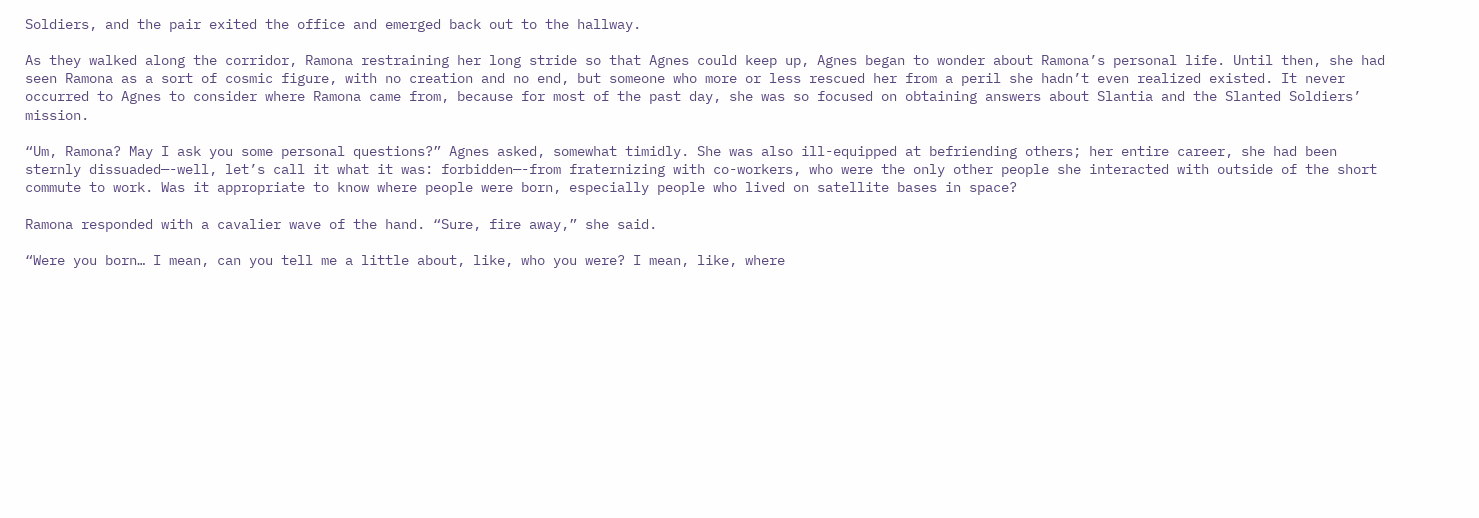Soldiers, and the pair exited the office and emerged back out to the hallway.

As they walked along the corridor, Ramona restraining her long stride so that Agnes could keep up, Agnes began to wonder about Ramona’s personal life. Until then, she had seen Ramona as a sort of cosmic figure, with no creation and no end, but someone who more or less rescued her from a peril she hadn’t even realized existed. It never occurred to Agnes to consider where Ramona came from, because for most of the past day, she was so focused on obtaining answers about Slantia and the Slanted Soldiers’ mission.

“Um, Ramona? May I ask you some personal questions?” Agnes asked, somewhat timidly. She was also ill-equipped at befriending others; her entire career, she had been sternly dissuaded—-well, let’s call it what it was: forbidden—-from fraternizing with co-workers, who were the only other people she interacted with outside of the short commute to work. Was it appropriate to know where people were born, especially people who lived on satellite bases in space?

Ramona responded with a cavalier wave of the hand. “Sure, fire away,” she said.

“Were you born… I mean, can you tell me a little about, like, who you were? I mean, like, where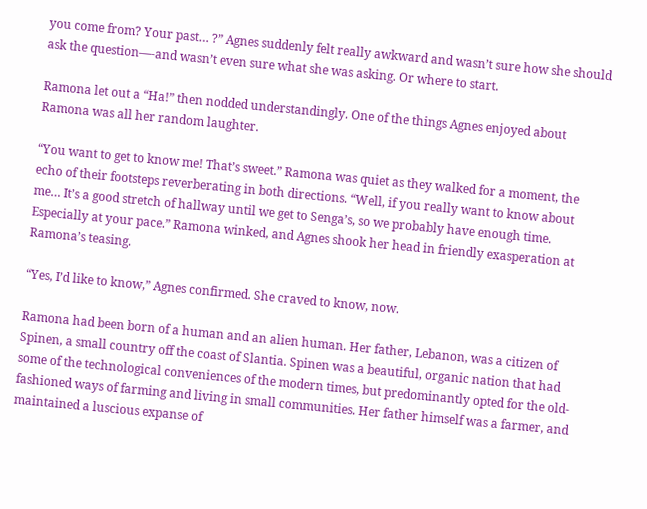you come from? Your past… ?” Agnes suddenly felt really awkward and wasn’t sure how she should ask the question—-and wasn’t even sure what she was asking. Or where to start.

Ramona let out a “Ha!” then nodded understandingly. One of the things Agnes enjoyed about Ramona was all her random laughter.

“You want to get to know me! That’s sweet.” Ramona was quiet as they walked for a moment, the echo of their footsteps reverberating in both directions. “Well, if you really want to know about me… It’s a good stretch of hallway until we get to Senga’s, so we probably have enough time. Especially at your pace.” Ramona winked, and Agnes shook her head in friendly exasperation at Ramona’s teasing.

“Yes, I’d like to know,” Agnes confirmed. She craved to know, now.

Ramona had been born of a human and an alien human. Her father, Lebanon, was a citizen of Spinen, a small country off the coast of Slantia. Spinen was a beautiful, organic nation that had some of the technological conveniences of the modern times, but predominantly opted for the old-fashioned ways of farming and living in small communities. Her father himself was a farmer, and maintained a luscious expanse of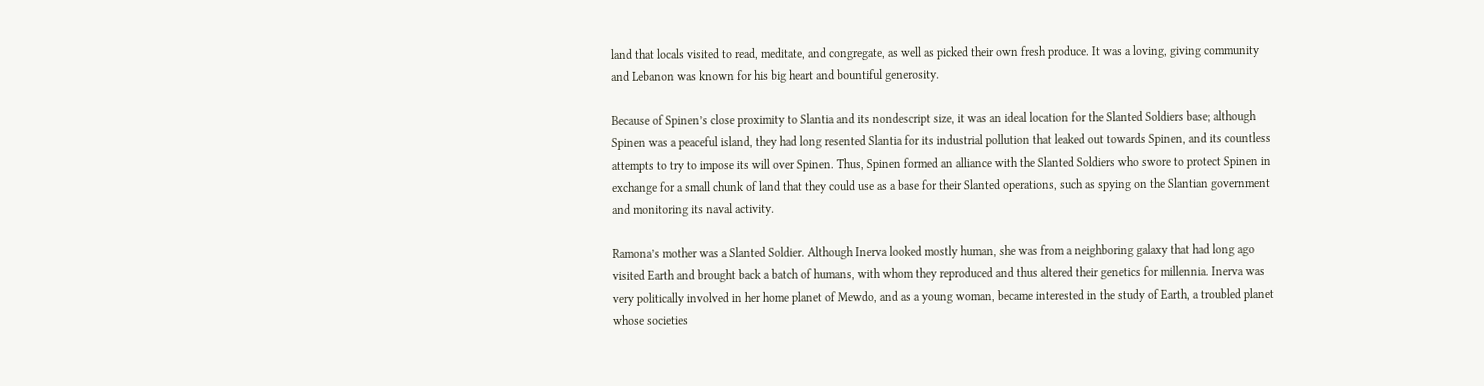land that locals visited to read, meditate, and congregate, as well as picked their own fresh produce. It was a loving, giving community and Lebanon was known for his big heart and bountiful generosity.

Because of Spinen’s close proximity to Slantia and its nondescript size, it was an ideal location for the Slanted Soldiers base; although Spinen was a peaceful island, they had long resented Slantia for its industrial pollution that leaked out towards Spinen, and its countless attempts to try to impose its will over Spinen. Thus, Spinen formed an alliance with the Slanted Soldiers who swore to protect Spinen in exchange for a small chunk of land that they could use as a base for their Slanted operations, such as spying on the Slantian government and monitoring its naval activity.

Ramona’s mother was a Slanted Soldier. Although Inerva looked mostly human, she was from a neighboring galaxy that had long ago visited Earth and brought back a batch of humans, with whom they reproduced and thus altered their genetics for millennia. Inerva was very politically involved in her home planet of Mewdo, and as a young woman, became interested in the study of Earth, a troubled planet whose societies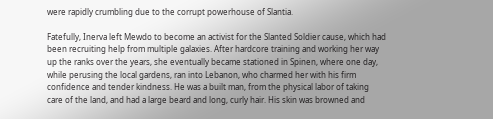were rapidly crumbling due to the corrupt powerhouse of Slantia.

Fatefully, Inerva left Mewdo to become an activist for the Slanted Soldier cause, which had been recruiting help from multiple galaxies. After hardcore training and working her way up the ranks over the years, she eventually became stationed in Spinen, where one day, while perusing the local gardens, ran into Lebanon, who charmed her with his firm confidence and tender kindness. He was a built man, from the physical labor of taking care of the land, and had a large beard and long, curly hair. His skin was browned and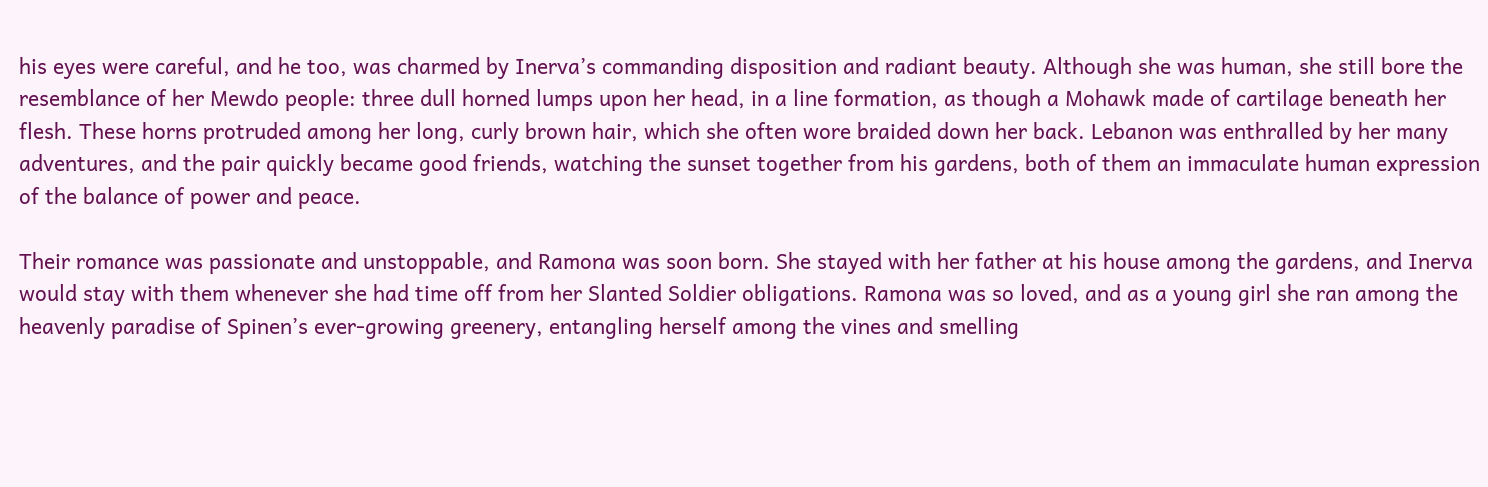his eyes were careful, and he too, was charmed by Inerva’s commanding disposition and radiant beauty. Although she was human, she still bore the resemblance of her Mewdo people: three dull horned lumps upon her head, in a line formation, as though a Mohawk made of cartilage beneath her flesh. These horns protruded among her long, curly brown hair, which she often wore braided down her back. Lebanon was enthralled by her many adventures, and the pair quickly became good friends, watching the sunset together from his gardens, both of them an immaculate human expression of the balance of power and peace.

Their romance was passionate and unstoppable, and Ramona was soon born. She stayed with her father at his house among the gardens, and Inerva would stay with them whenever she had time off from her Slanted Soldier obligations. Ramona was so loved, and as a young girl she ran among the heavenly paradise of Spinen’s ever-growing greenery, entangling herself among the vines and smelling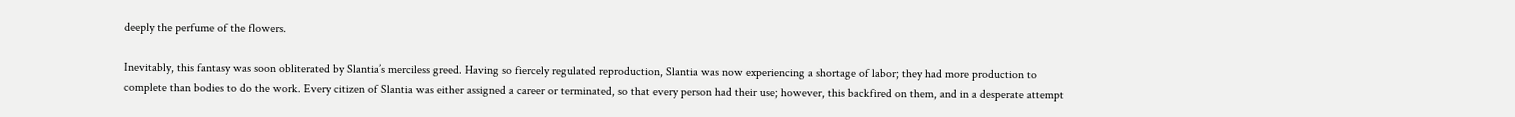deeply the perfume of the flowers.

Inevitably, this fantasy was soon obliterated by Slantia’s merciless greed. Having so fiercely regulated reproduction, Slantia was now experiencing a shortage of labor; they had more production to complete than bodies to do the work. Every citizen of Slantia was either assigned a career or terminated, so that every person had their use; however, this backfired on them, and in a desperate attempt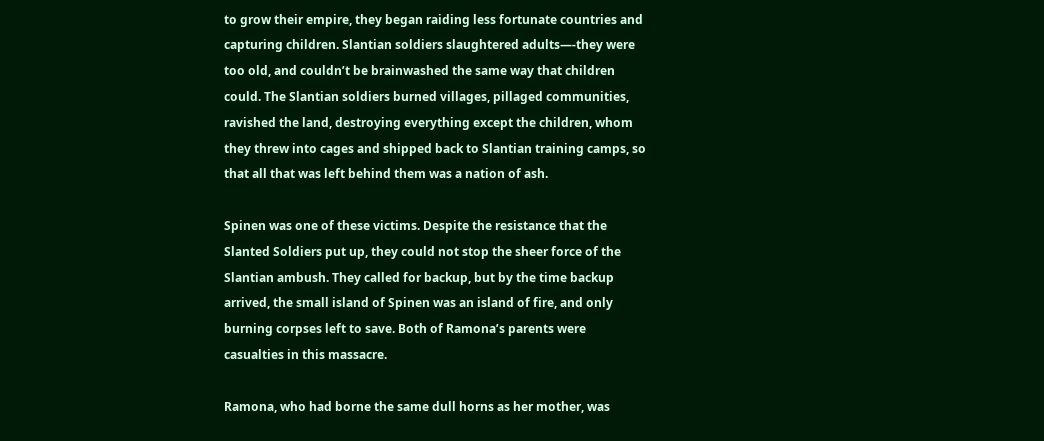to grow their empire, they began raiding less fortunate countries and capturing children. Slantian soldiers slaughtered adults—-they were too old, and couldn’t be brainwashed the same way that children could. The Slantian soldiers burned villages, pillaged communities, ravished the land, destroying everything except the children, whom they threw into cages and shipped back to Slantian training camps, so that all that was left behind them was a nation of ash.

Spinen was one of these victims. Despite the resistance that the Slanted Soldiers put up, they could not stop the sheer force of the Slantian ambush. They called for backup, but by the time backup arrived, the small island of Spinen was an island of fire, and only burning corpses left to save. Both of Ramona’s parents were casualties in this massacre.

Ramona, who had borne the same dull horns as her mother, was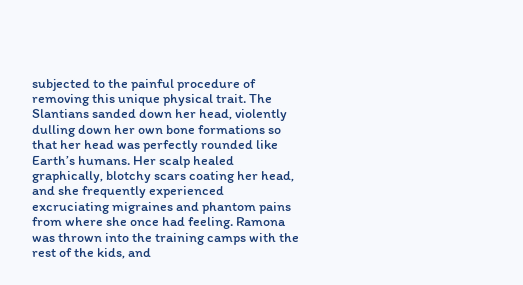subjected to the painful procedure of removing this unique physical trait. The Slantians sanded down her head, violently dulling down her own bone formations so that her head was perfectly rounded like Earth’s humans. Her scalp healed graphically, blotchy scars coating her head, and she frequently experienced excruciating migraines and phantom pains from where she once had feeling. Ramona was thrown into the training camps with the rest of the kids, and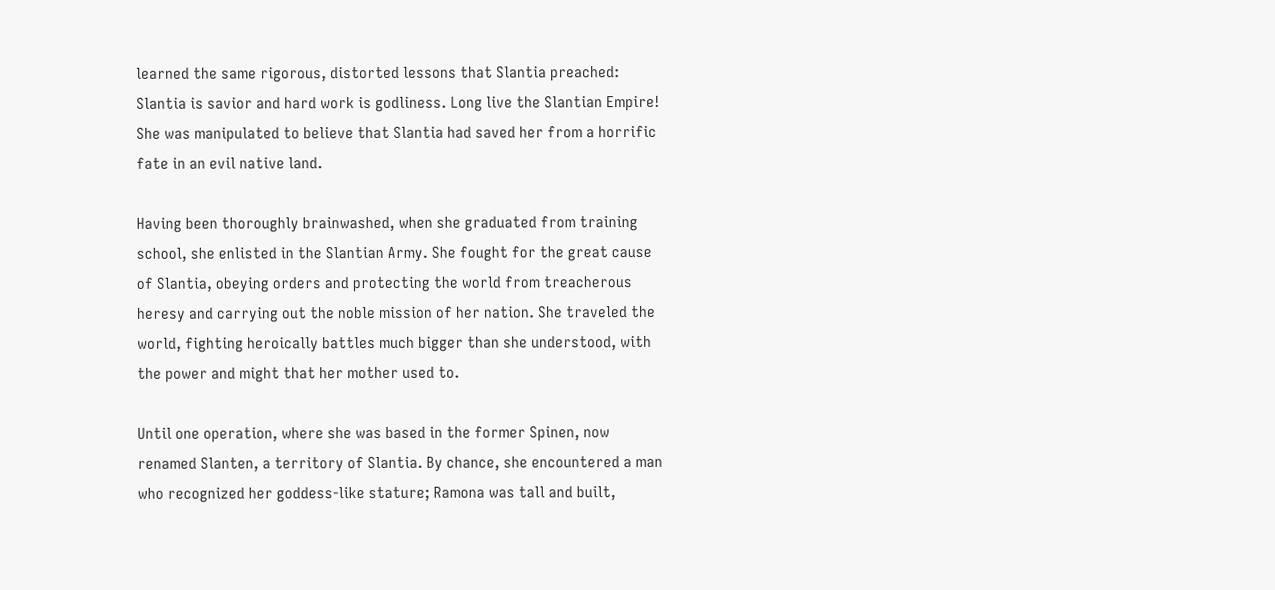learned the same rigorous, distorted lessons that Slantia preached: Slantia is savior and hard work is godliness. Long live the Slantian Empire! She was manipulated to believe that Slantia had saved her from a horrific fate in an evil native land.

Having been thoroughly brainwashed, when she graduated from training school, she enlisted in the Slantian Army. She fought for the great cause of Slantia, obeying orders and protecting the world from treacherous heresy and carrying out the noble mission of her nation. She traveled the world, fighting heroically battles much bigger than she understood, with the power and might that her mother used to.

Until one operation, where she was based in the former Spinen, now renamed Slanten, a territory of Slantia. By chance, she encountered a man who recognized her goddess-like stature; Ramona was tall and built,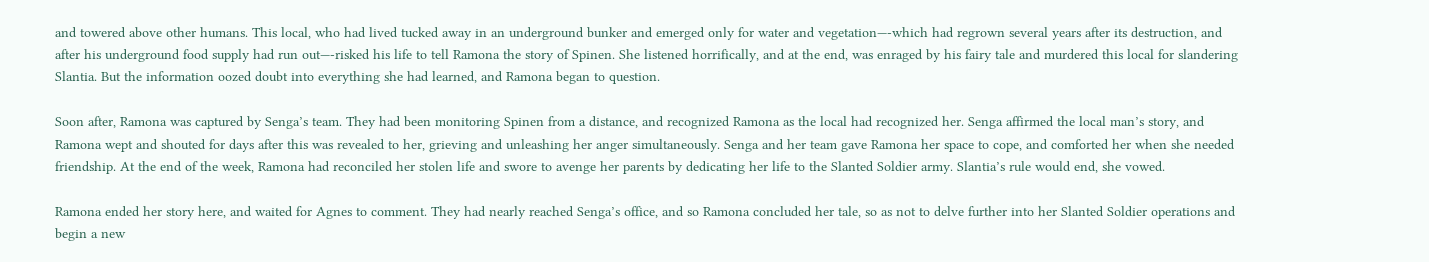and towered above other humans. This local, who had lived tucked away in an underground bunker and emerged only for water and vegetation—-which had regrown several years after its destruction, and after his underground food supply had run out—-risked his life to tell Ramona the story of Spinen. She listened horrifically, and at the end, was enraged by his fairy tale and murdered this local for slandering Slantia. But the information oozed doubt into everything she had learned, and Ramona began to question.

Soon after, Ramona was captured by Senga’s team. They had been monitoring Spinen from a distance, and recognized Ramona as the local had recognized her. Senga affirmed the local man’s story, and Ramona wept and shouted for days after this was revealed to her, grieving and unleashing her anger simultaneously. Senga and her team gave Ramona her space to cope, and comforted her when she needed friendship. At the end of the week, Ramona had reconciled her stolen life and swore to avenge her parents by dedicating her life to the Slanted Soldier army. Slantia’s rule would end, she vowed.

Ramona ended her story here, and waited for Agnes to comment. They had nearly reached Senga’s office, and so Ramona concluded her tale, so as not to delve further into her Slanted Soldier operations and begin a new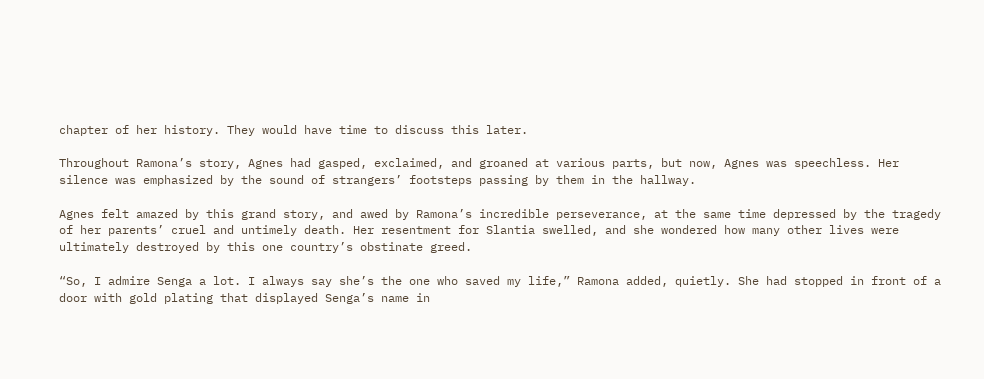chapter of her history. They would have time to discuss this later.

Throughout Ramona’s story, Agnes had gasped, exclaimed, and groaned at various parts, but now, Agnes was speechless. Her silence was emphasized by the sound of strangers’ footsteps passing by them in the hallway.

Agnes felt amazed by this grand story, and awed by Ramona’s incredible perseverance, at the same time depressed by the tragedy of her parents’ cruel and untimely death. Her resentment for Slantia swelled, and she wondered how many other lives were ultimately destroyed by this one country’s obstinate greed.

“So, I admire Senga a lot. I always say she’s the one who saved my life,” Ramona added, quietly. She had stopped in front of a door with gold plating that displayed Senga’s name in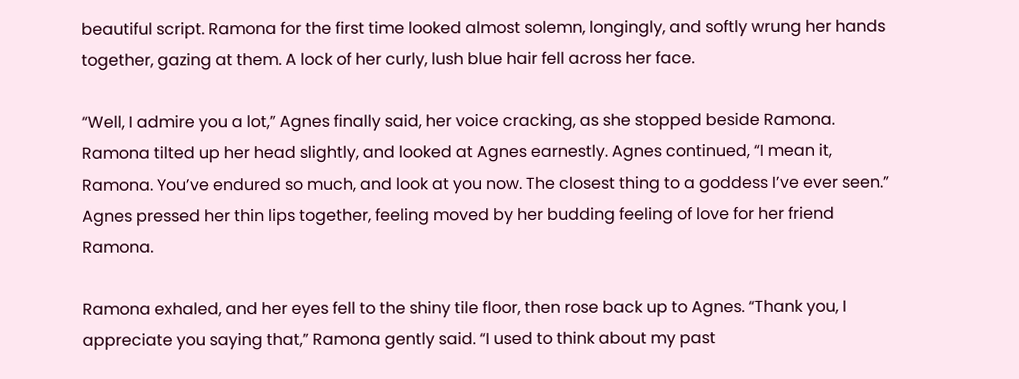beautiful script. Ramona for the first time looked almost solemn, longingly, and softly wrung her hands together, gazing at them. A lock of her curly, lush blue hair fell across her face.

“Well, I admire you a lot,” Agnes finally said, her voice cracking, as she stopped beside Ramona. Ramona tilted up her head slightly, and looked at Agnes earnestly. Agnes continued, “I mean it, Ramona. You’ve endured so much, and look at you now. The closest thing to a goddess I’ve ever seen.” Agnes pressed her thin lips together, feeling moved by her budding feeling of love for her friend Ramona.

Ramona exhaled, and her eyes fell to the shiny tile floor, then rose back up to Agnes. “Thank you, I appreciate you saying that,” Ramona gently said. “I used to think about my past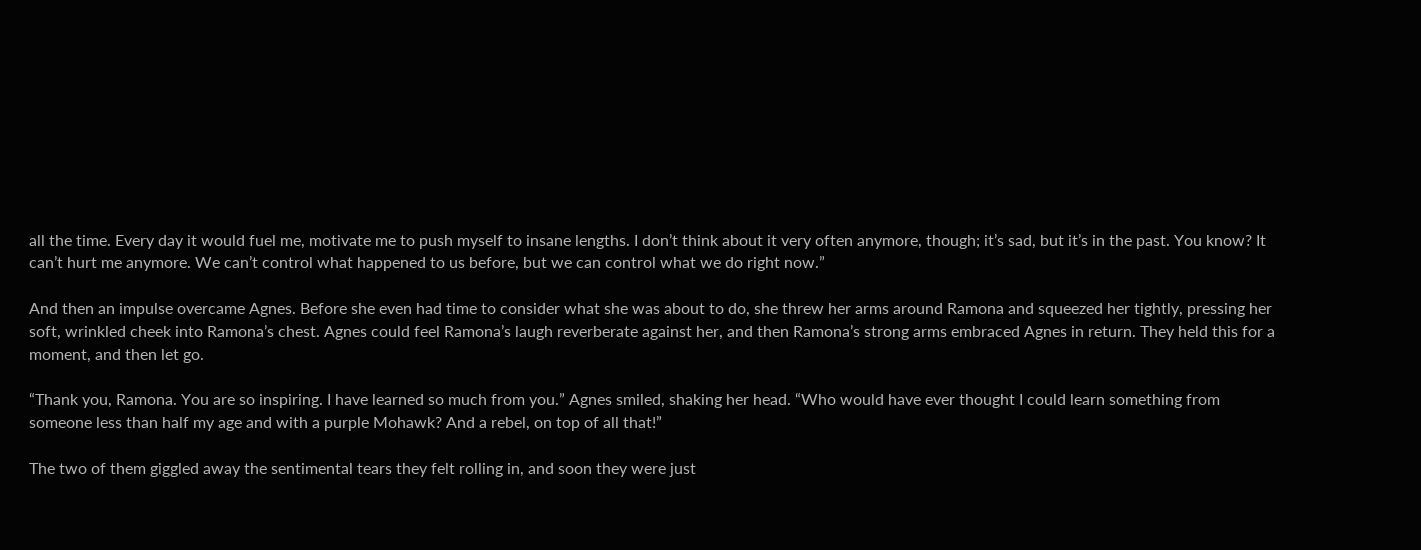all the time. Every day it would fuel me, motivate me to push myself to insane lengths. I don’t think about it very often anymore, though; it’s sad, but it’s in the past. You know? It can’t hurt me anymore. We can’t control what happened to us before, but we can control what we do right now.”

And then an impulse overcame Agnes. Before she even had time to consider what she was about to do, she threw her arms around Ramona and squeezed her tightly, pressing her soft, wrinkled cheek into Ramona’s chest. Agnes could feel Ramona’s laugh reverberate against her, and then Ramona’s strong arms embraced Agnes in return. They held this for a moment, and then let go.

“Thank you, Ramona. You are so inspiring. I have learned so much from you.” Agnes smiled, shaking her head. “Who would have ever thought I could learn something from someone less than half my age and with a purple Mohawk? And a rebel, on top of all that!”

The two of them giggled away the sentimental tears they felt rolling in, and soon they were just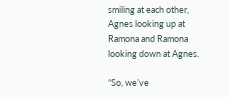smiling at each other, Agnes looking up at Ramona and Ramona looking down at Agnes.

“So, we’ve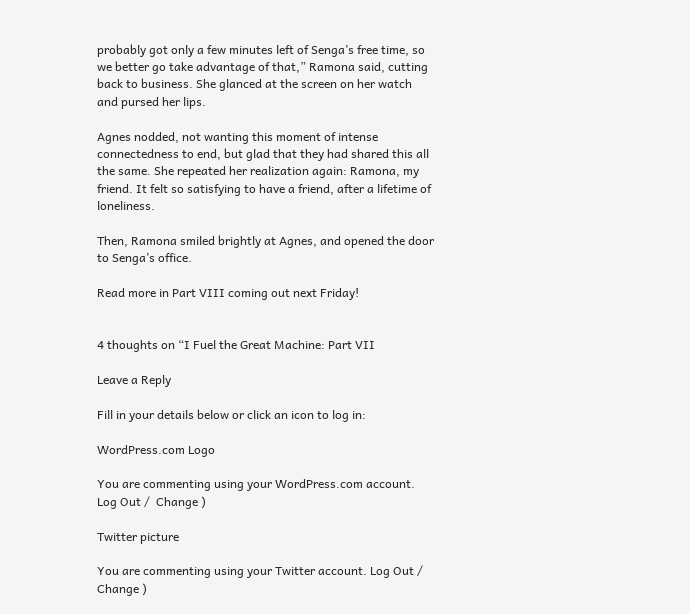probably got only a few minutes left of Senga’s free time, so we better go take advantage of that,” Ramona said, cutting back to business. She glanced at the screen on her watch and pursed her lips.

Agnes nodded, not wanting this moment of intense connectedness to end, but glad that they had shared this all the same. She repeated her realization again: Ramona, my friend. It felt so satisfying to have a friend, after a lifetime of loneliness.

Then, Ramona smiled brightly at Agnes, and opened the door to Senga’s office.

Read more in Part VIII coming out next Friday!


4 thoughts on “I Fuel the Great Machine: Part VII

Leave a Reply

Fill in your details below or click an icon to log in:

WordPress.com Logo

You are commenting using your WordPress.com account. Log Out /  Change )

Twitter picture

You are commenting using your Twitter account. Log Out /  Change )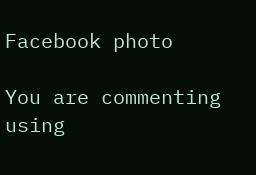Facebook photo

You are commenting using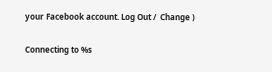your Facebook account. Log Out /  Change )

Connecting to %s